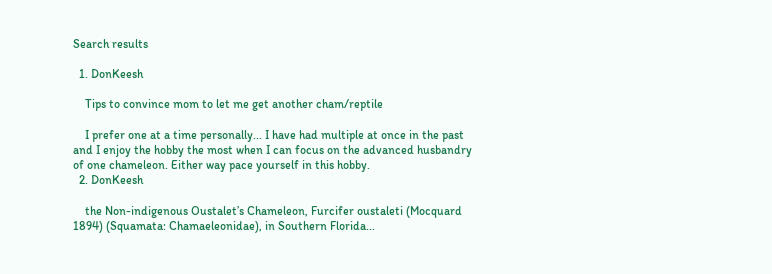Search results

  1. DonKeesh

    Tips to convince mom to let me get another cham/reptile

    I prefer one at a time personally... I have had multiple at once in the past and I enjoy the hobby the most when I can focus on the advanced husbandry of one chameleon. Either way pace yourself in this hobby.
  2. DonKeesh

    the Non-indigenous Oustalet’s Chameleon, Furcifer oustaleti (Mocquard 1894) (Squamata: Chamaeleonidae), in Southern Florida...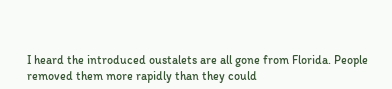I heard the introduced oustalets are all gone from Florida. People removed them more rapidly than they could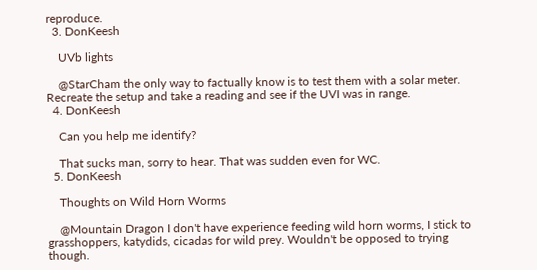reproduce.
  3. DonKeesh

    UVb lights

    @StarCham the only way to factually know is to test them with a solar meter. Recreate the setup and take a reading and see if the UVI was in range.
  4. DonKeesh

    Can you help me identify?

    That sucks man, sorry to hear. That was sudden even for WC.
  5. DonKeesh

    Thoughts on Wild Horn Worms

    @Mountain Dragon I don't have experience feeding wild horn worms, I stick to grasshoppers, katydids, cicadas for wild prey. Wouldn't be opposed to trying though.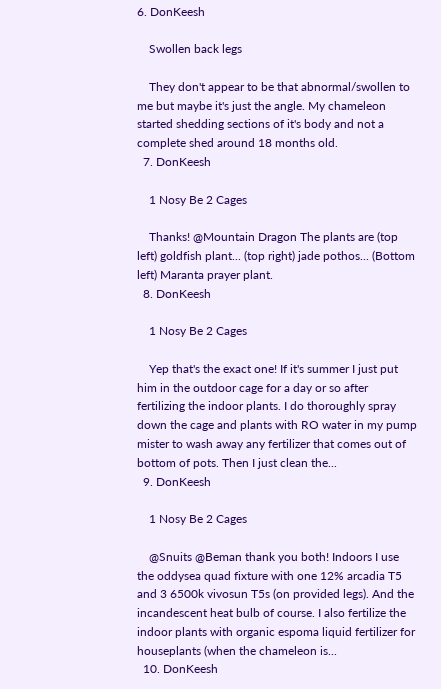6. DonKeesh

    Swollen back legs

    They don't appear to be that abnormal/swollen to me but maybe it's just the angle. My chameleon started shedding sections of it's body and not a complete shed around 18 months old.
  7. DonKeesh

    1 Nosy Be 2 Cages

    Thanks! @Mountain Dragon The plants are (top left) goldfish plant... (top right) jade pothos... (Bottom left) Maranta prayer plant.
  8. DonKeesh

    1 Nosy Be 2 Cages

    Yep that's the exact one! If it's summer I just put him in the outdoor cage for a day or so after fertilizing the indoor plants. I do thoroughly spray down the cage and plants with RO water in my pump mister to wash away any fertilizer that comes out of bottom of pots. Then I just clean the...
  9. DonKeesh

    1 Nosy Be 2 Cages

    @Snuits @Beman thank you both! Indoors I use the oddysea quad fixture with one 12% arcadia T5 and 3 6500k vivosun T5s (on provided legs). And the incandescent heat bulb of course. I also fertilize the indoor plants with organic espoma liquid fertilizer for houseplants (when the chameleon is...
  10. DonKeesh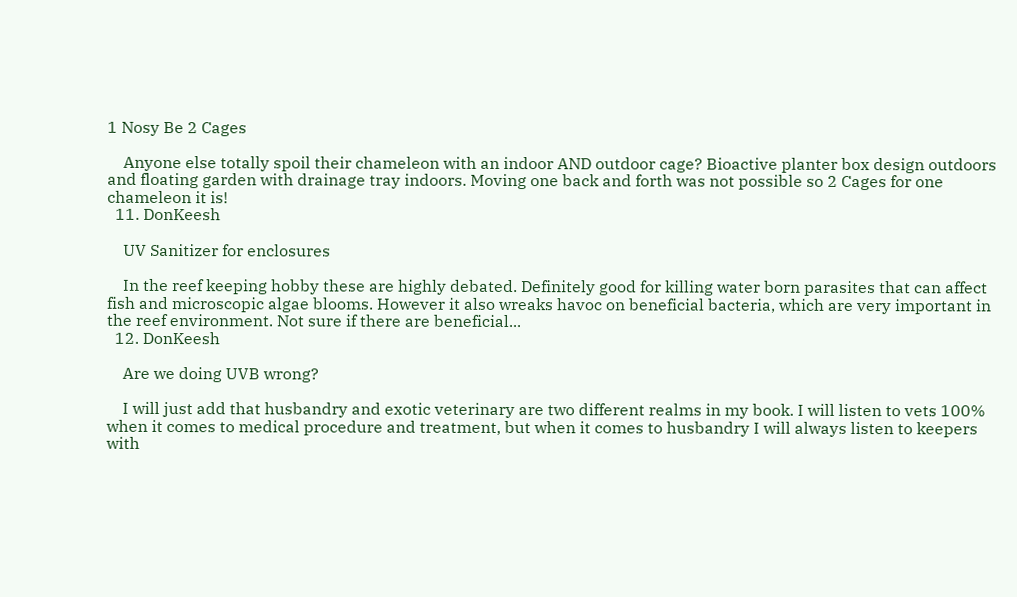1 Nosy Be 2 Cages

    Anyone else totally spoil their chameleon with an indoor AND outdoor cage? Bioactive planter box design outdoors and floating garden with drainage tray indoors. Moving one back and forth was not possible so 2 Cages for one chameleon it is!
  11. DonKeesh

    UV Sanitizer for enclosures

    In the reef keeping hobby these are highly debated. Definitely good for killing water born parasites that can affect fish and microscopic algae blooms. However it also wreaks havoc on beneficial bacteria, which are very important in the reef environment. Not sure if there are beneficial...
  12. DonKeesh

    Are we doing UVB wrong?

    I will just add that husbandry and exotic veterinary are two different realms in my book. I will listen to vets 100% when it comes to medical procedure and treatment, but when it comes to husbandry I will always listen to keepers with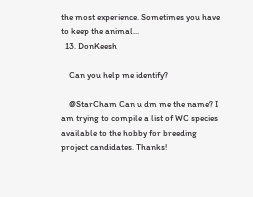the most experience. Sometimes you have to keep the animal...
  13. DonKeesh

    Can you help me identify?

    @StarCham Can u dm me the name? I am trying to compile a list of WC species available to the hobby for breeding project candidates. Thanks!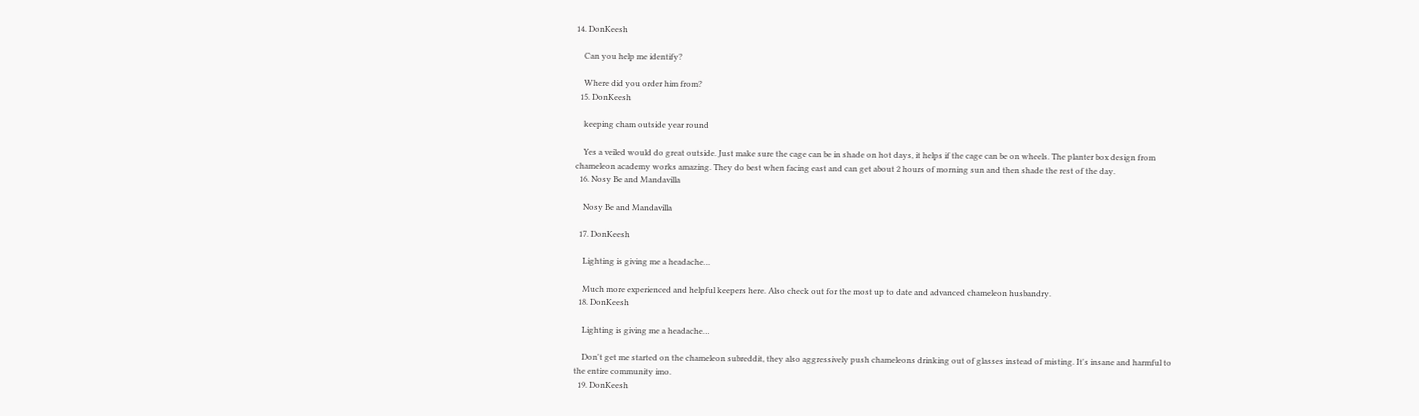14. DonKeesh

    Can you help me identify?

    Where did you order him from?
  15. DonKeesh

    keeping cham outside year round

    Yes a veiled would do great outside. Just make sure the cage can be in shade on hot days, it helps if the cage can be on wheels. The planter box design from chameleon academy works amazing. They do best when facing east and can get about 2 hours of morning sun and then shade the rest of the day.
  16. Nosy Be and Mandavilla

    Nosy Be and Mandavilla

  17. DonKeesh

    Lighting is giving me a headache…

    Much more experienced and helpful keepers here. Also check out for the most up to date and advanced chameleon husbandry.
  18. DonKeesh

    Lighting is giving me a headache…

    Don't get me started on the chameleon subreddit, they also aggressively push chameleons drinking out of glasses instead of misting. It's insane and harmful to the entire community imo.
  19. DonKeesh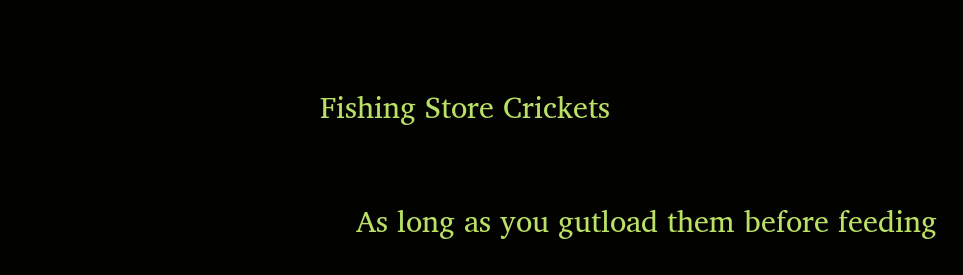Fishing Store Crickets

    As long as you gutload them before feeding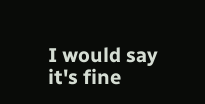I would say it's fine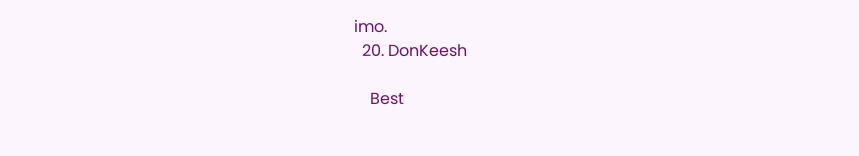imo.
  20. DonKeesh

    Best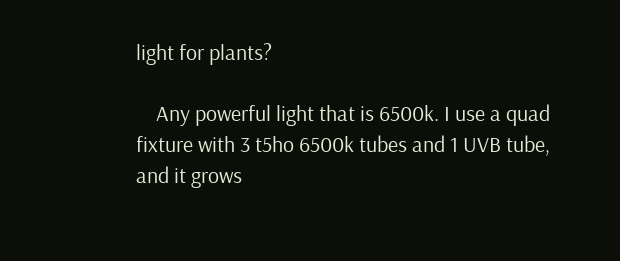light for plants?

    Any powerful light that is 6500k. I use a quad fixture with 3 t5ho 6500k tubes and 1 UVB tube, and it grows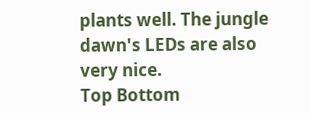plants well. The jungle dawn's LEDs are also very nice.
Top Bottom